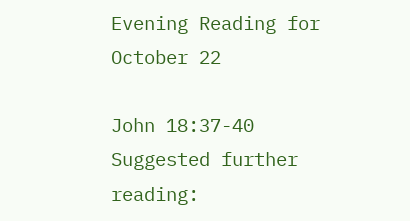Evening Reading for October 22

John 18:37-40
Suggested further reading: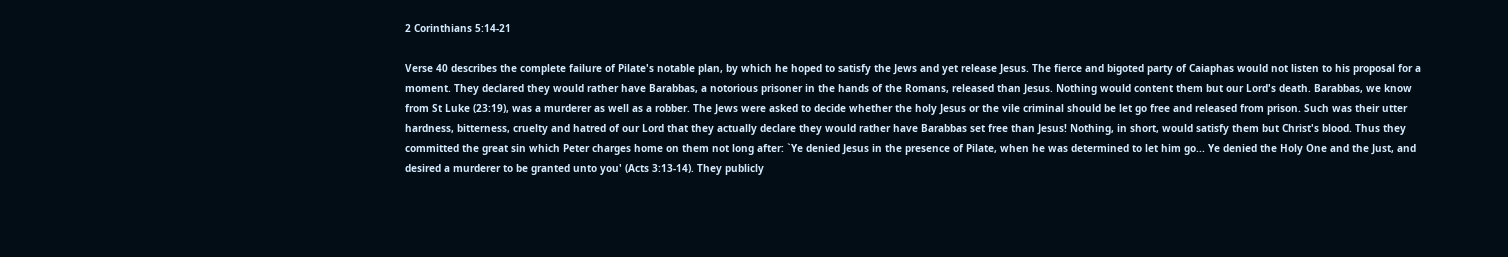2 Corinthians 5:14-21

Verse 40 describes the complete failure of Pilate's notable plan, by which he hoped to satisfy the Jews and yet release Jesus. The fierce and bigoted party of Caiaphas would not listen to his proposal for a moment. They declared they would rather have Barabbas, a notorious prisoner in the hands of the Romans, released than Jesus. Nothing would content them but our Lord's death. Barabbas, we know from St Luke (23:19), was a murderer as well as a robber. The Jews were asked to decide whether the holy Jesus or the vile criminal should be let go free and released from prison. Such was their utter hardness, bitterness, cruelty and hatred of our Lord that they actually declare they would rather have Barabbas set free than Jesus! Nothing, in short, would satisfy them but Christ's blood. Thus they committed the great sin which Peter charges home on them not long after: `Ye denied Jesus in the presence of Pilate, when he was determined to let him go... Ye denied the Holy One and the Just, and desired a murderer to be granted unto you' (Acts 3:13-14). They publicly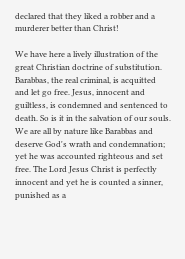declared that they liked a robber and a murderer better than Christ!

We have here a lively illustration of the great Christian doctrine of substitution. Barabbas, the real criminal, is acquitted and let go free. Jesus, innocent and guiltless, is condemned and sentenced to death. So is it in the salvation of our souls. We are all by nature like Barabbas and deserve God's wrath and condemnation; yet he was accounted righteous and set free. The Lord Jesus Christ is perfectly innocent and yet he is counted a sinner, punished as a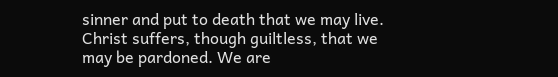sinner and put to death that we may live. Christ suffers, though guiltless, that we may be pardoned. We are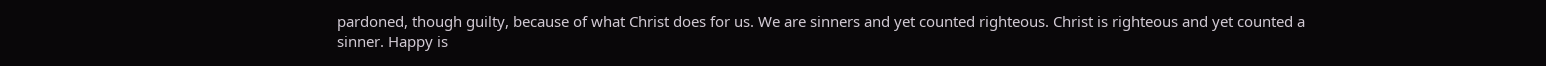pardoned, though guilty, because of what Christ does for us. We are sinners and yet counted righteous. Christ is righteous and yet counted a sinner. Happy is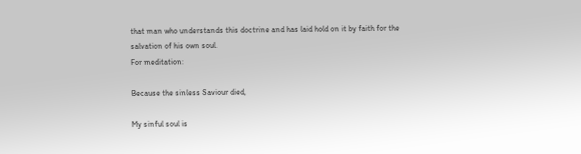that man who understands this doctrine and has laid hold on it by faith for the salvation of his own soul.
For meditation:

Because the sinless Saviour died,

My sinful soul is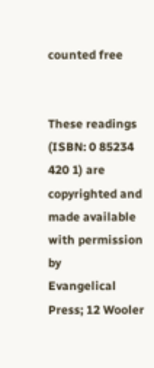counted free


These readings (ISBN: 0 85234 420 1) are copyrighted and made available with permission by
Evangelical Press; 12 Wooler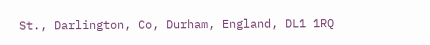St., Darlington, Co, Durham, England, DL1 1RQ